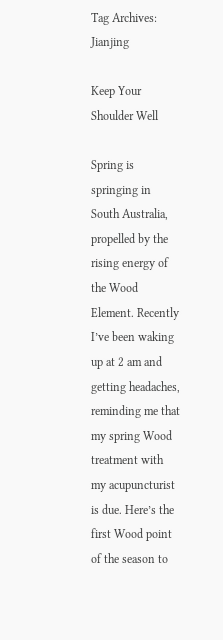Tag Archives: Jianjing

Keep Your Shoulder Well

Spring is springing in South Australia, propelled by the rising energy of the Wood Element. Recently I’ve been waking up at 2 am and getting headaches, reminding me that my spring Wood treatment with my acupuncturist is due. Here’s the first Wood point of the season to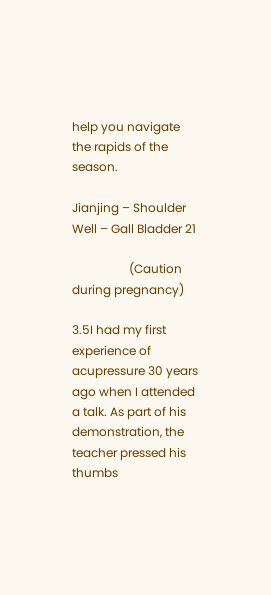help you navigate the rapids of the season.

Jianjing – Shoulder Well – Gall Bladder 21

                   (Caution during pregnancy)

3.5I had my first experience of acupressure 30 years ago when I attended a talk. As part of his demonstration, the teacher pressed his thumbs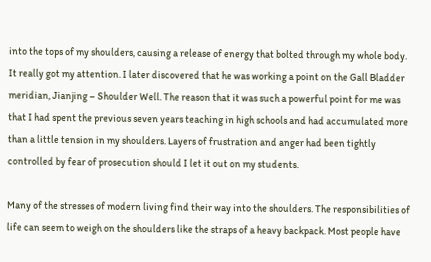into the tops of my shoulders, causing a release of energy that bolted through my whole body. It really got my attention. I later discovered that he was working a point on the Gall Bladder meridian, Jianjing – Shoulder Well. The reason that it was such a powerful point for me was that I had spent the previous seven years teaching in high schools and had accumulated more than a little tension in my shoulders. Layers of frustration and anger had been tightly controlled by fear of prosecution should I let it out on my students.

Many of the stresses of modern living find their way into the shoulders. The responsibilities of life can seem to weigh on the shoulders like the straps of a heavy backpack. Most people have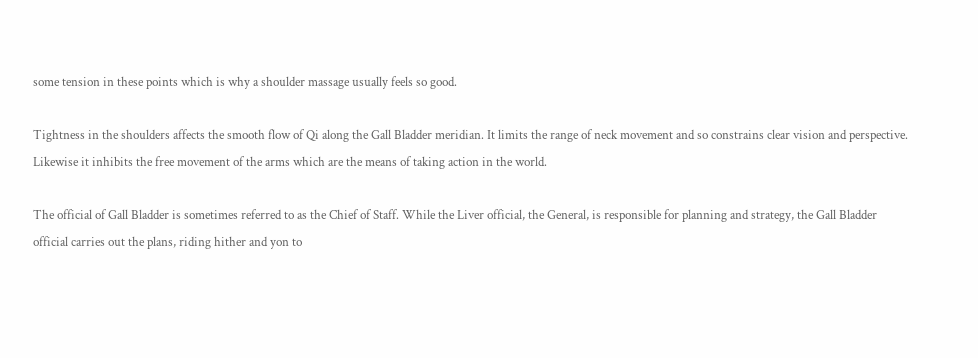some tension in these points which is why a shoulder massage usually feels so good.

Tightness in the shoulders affects the smooth flow of Qi along the Gall Bladder meridian. It limits the range of neck movement and so constrains clear vision and perspective. Likewise it inhibits the free movement of the arms which are the means of taking action in the world.

The official of Gall Bladder is sometimes referred to as the Chief of Staff. While the Liver official, the General, is responsible for planning and strategy, the Gall Bladder official carries out the plans, riding hither and yon to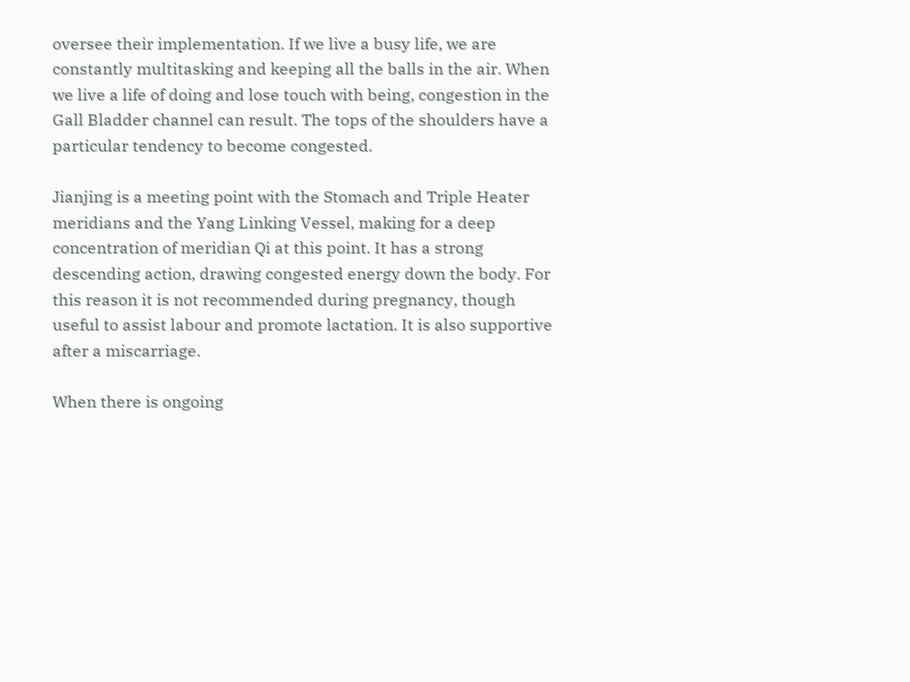oversee their implementation. If we live a busy life, we are constantly multitasking and keeping all the balls in the air. When we live a life of doing and lose touch with being, congestion in the Gall Bladder channel can result. The tops of the shoulders have a particular tendency to become congested.

Jianjing is a meeting point with the Stomach and Triple Heater meridians and the Yang Linking Vessel, making for a deep concentration of meridian Qi at this point. It has a strong descending action, drawing congested energy down the body. For this reason it is not recommended during pregnancy, though useful to assist labour and promote lactation. It is also supportive after a miscarriage.

When there is ongoing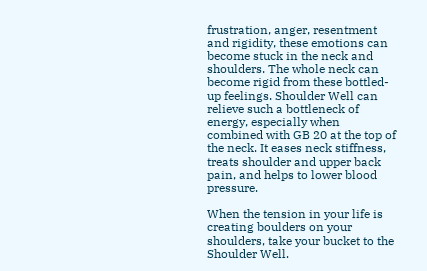frustration, anger, resentment and rigidity, these emotions can become stuck in the neck and shoulders. The whole neck can become rigid from these bottled-up feelings. Shoulder Well can relieve such a bottleneck of energy, especially when combined with GB 20 at the top of the neck. It eases neck stiffness, treats shoulder and upper back pain, and helps to lower blood pressure.

When the tension in your life is creating boulders on your shoulders, take your bucket to the Shoulder Well.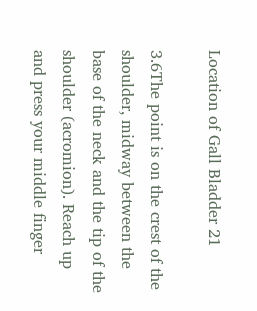Location of Gall Bladder 21

3.6The point is on the crest of the shoulder, midway between the base of the neck and the tip of the shoulder (acromion). Reach up and press your middle finger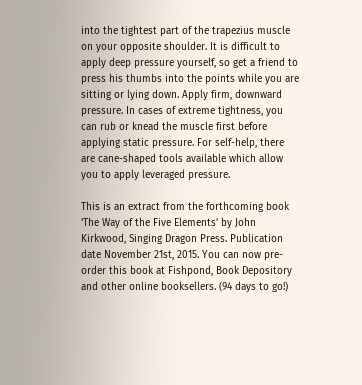into the tightest part of the trapezius muscle on your opposite shoulder. It is difficult to apply deep pressure yourself, so get a friend to press his thumbs into the points while you are sitting or lying down. Apply firm, downward pressure. In cases of extreme tightness, you can rub or knead the muscle first before applying static pressure. For self-help, there are cane-shaped tools available which allow you to apply leveraged pressure.

This is an extract from the forthcoming book ‘The Way of the Five Elements’ by John Kirkwood, Singing Dragon Press. Publication date November 21st, 2015. You can now pre-order this book at Fishpond, Book Depository and other online booksellers. (94 days to go!)